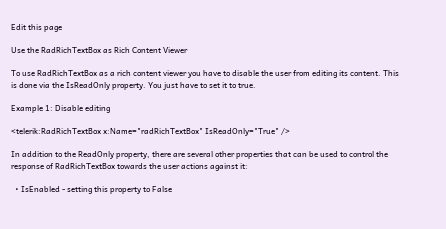Edit this page

Use the RadRichTextBox as Rich Content Viewer

To use RadRichTextBox as a rich content viewer you have to disable the user from editing its content. This is done via the IsReadOnly property. You just have to set it to true.

Example 1: Disable editing

<telerik:RadRichTextBox x:Name="radRichTextBox" IsReadOnly="True" />

In addition to the ReadOnly property, there are several other properties that can be used to control the response of RadRichTextBox towards the user actions against it:

  • IsEnabled - setting this property to False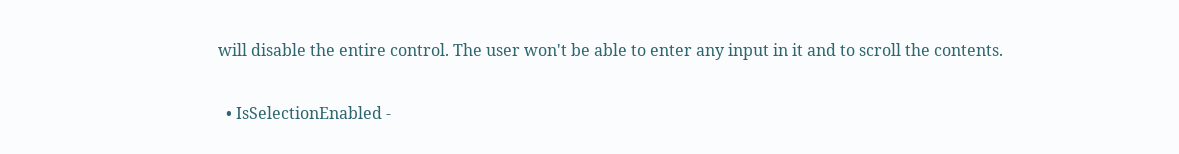will disable the entire control. The user won't be able to enter any input in it and to scroll the contents.

  • IsSelectionEnabled -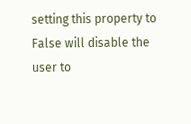setting this property to False will disable the user to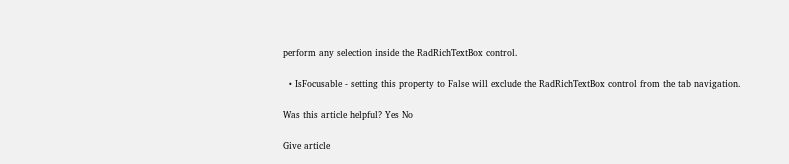perform any selection inside the RadRichTextBox control.

  • IsFocusable - setting this property to False will exclude the RadRichTextBox control from the tab navigation.

Was this article helpful? Yes No

Give article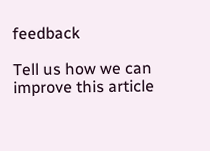feedback

Tell us how we can improve this article